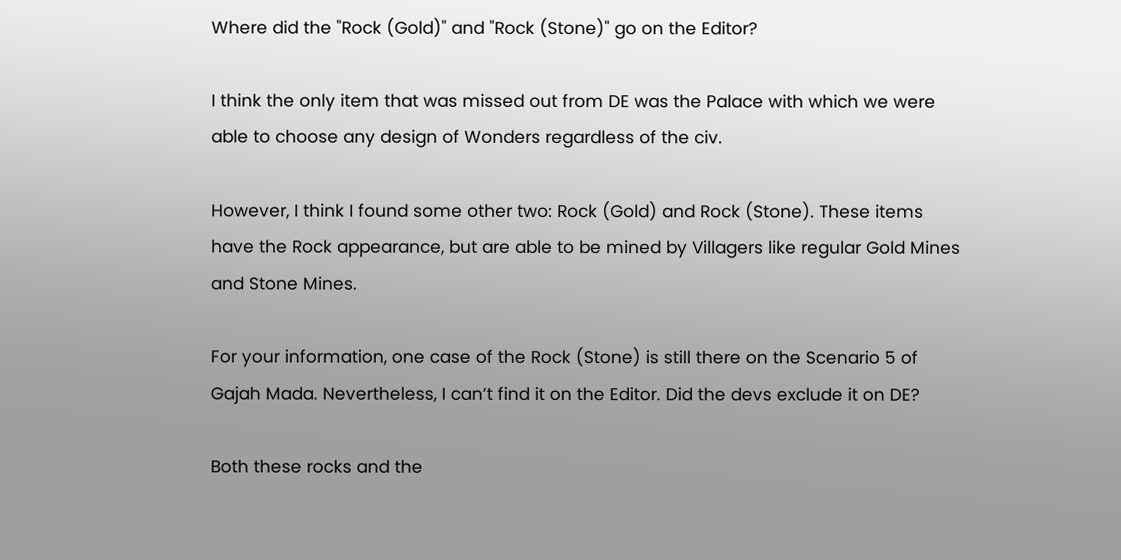Where did the "Rock (Gold)" and "Rock (Stone)" go on the Editor?

I think the only item that was missed out from DE was the Palace with which we were able to choose any design of Wonders regardless of the civ.

However, I think I found some other two: Rock (Gold) and Rock (Stone). These items have the Rock appearance, but are able to be mined by Villagers like regular Gold Mines and Stone Mines.

For your information, one case of the Rock (Stone) is still there on the Scenario 5 of Gajah Mada. Nevertheless, I can’t find it on the Editor. Did the devs exclude it on DE?

Both these rocks and the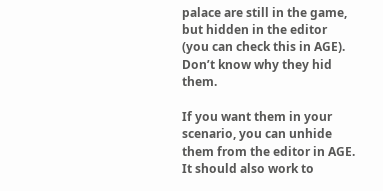palace are still in the game, but hidden in the editor (you can check this in AGE). Don’t know why they hid them.

If you want them in your scenario, you can unhide them from the editor in AGE. It should also work to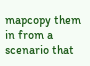mapcopy them in from a scenario that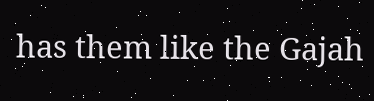has them like the Gajah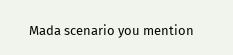Mada scenario you mention